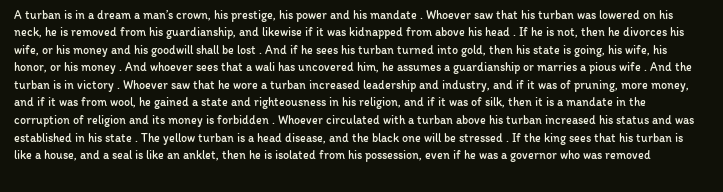A turban is in a dream a man’s crown, his prestige, his power and his mandate . Whoever saw that his turban was lowered on his neck, he is removed from his guardianship, and likewise if it was kidnapped from above his head . If he is not, then he divorces his wife, or his money and his goodwill shall be lost . And if he sees his turban turned into gold, then his state is going, his wife, his honor, or his money . And whoever sees that a wali has uncovered him, he assumes a guardianship or marries a pious wife . And the turban is in victory . Whoever saw that he wore a turban increased leadership and industry, and if it was of pruning, more money, and if it was from wool, he gained a state and righteousness in his religion, and if it was of silk, then it is a mandate in the corruption of religion and its money is forbidden . Whoever circulated with a turban above his turban increased his status and was established in his state . The yellow turban is a head disease, and the black one will be stressed . If the king sees that his turban is like a house, and a seal is like an anklet, then he is isolated from his possession, even if he was a governor who was removed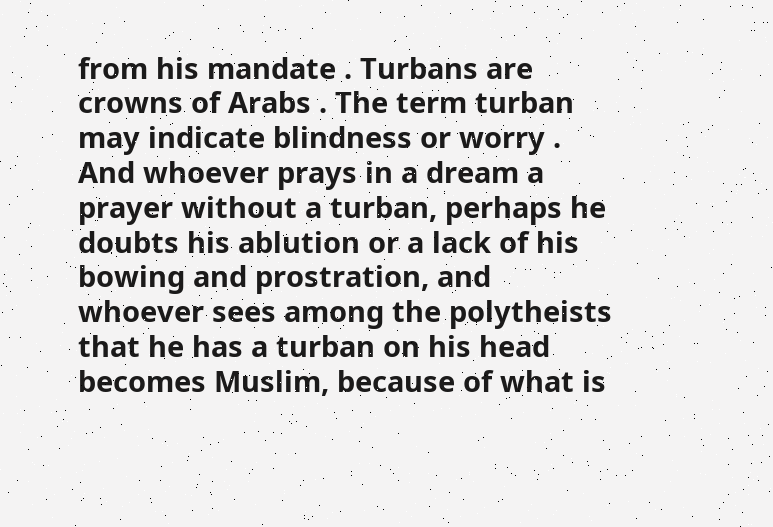from his mandate . Turbans are crowns of Arabs . The term turban may indicate blindness or worry . And whoever prays in a dream a prayer without a turban, perhaps he doubts his ablution or a lack of his bowing and prostration, and whoever sees among the polytheists that he has a turban on his head becomes Muslim, because of what is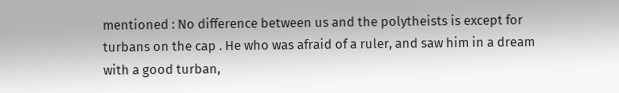mentioned : No difference between us and the polytheists is except for turbans on the cap . He who was afraid of a ruler, and saw him in a dream with a good turban,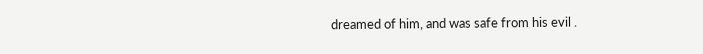dreamed of him, and was safe from his evil .